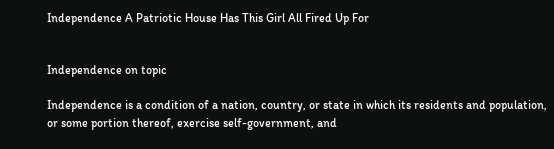Independence A Patriotic House Has This Girl All Fired Up For


Independence on topic

Independence is a condition of a nation, country, or state in which its residents and population, or some portion thereof, exercise self-government, and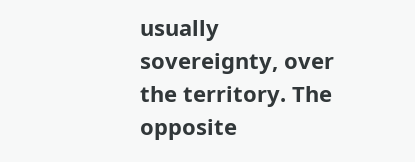usually sovereignty, over the territory. The opposite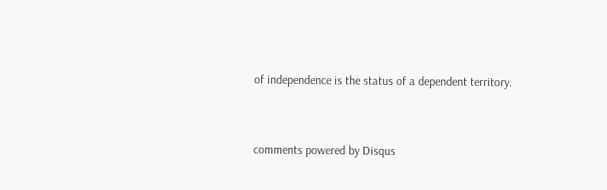of independence is the status of a dependent territory.


comments powered by Disqus